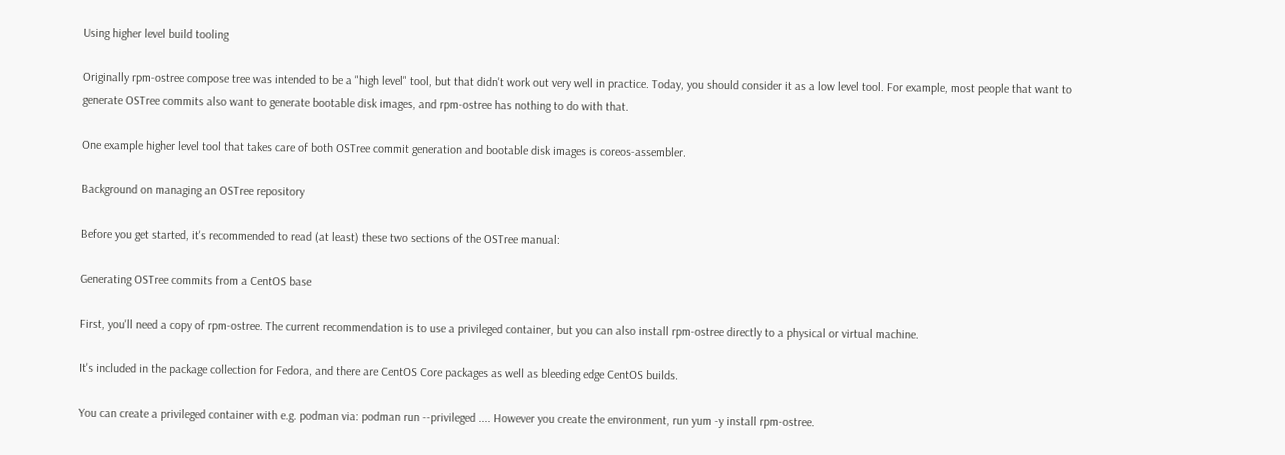Using higher level build tooling

Originally rpm-ostree compose tree was intended to be a "high level" tool, but that didn't work out very well in practice. Today, you should consider it as a low level tool. For example, most people that want to generate OSTree commits also want to generate bootable disk images, and rpm-ostree has nothing to do with that.

One example higher level tool that takes care of both OSTree commit generation and bootable disk images is coreos-assembler.

Background on managing an OSTree repository

Before you get started, it's recommended to read (at least) these two sections of the OSTree manual:

Generating OSTree commits from a CentOS base

First, you'll need a copy of rpm-ostree. The current recommendation is to use a privileged container, but you can also install rpm-ostree directly to a physical or virtual machine.

It's included in the package collection for Fedora, and there are CentOS Core packages as well as bleeding edge CentOS builds.

You can create a privileged container with e.g. podman via: podman run --privileged .... However you create the environment, run yum -y install rpm-ostree.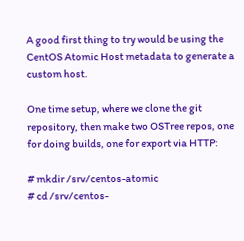A good first thing to try would be using the CentOS Atomic Host metadata to generate a custom host.

One time setup, where we clone the git repository, then make two OSTree repos, one for doing builds, one for export via HTTP:

# mkdir /srv/centos-atomic
# cd /srv/centos-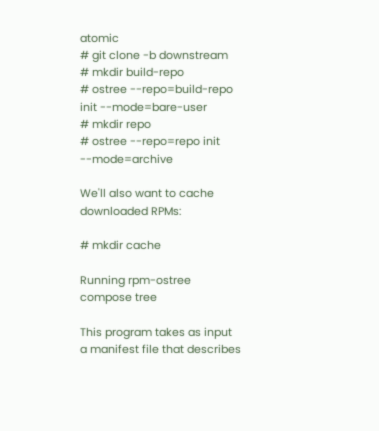atomic
# git clone -b downstream
# mkdir build-repo
# ostree --repo=build-repo init --mode=bare-user
# mkdir repo
# ostree --repo=repo init --mode=archive

We'll also want to cache downloaded RPMs:

# mkdir cache

Running rpm-ostree compose tree

This program takes as input a manifest file that describes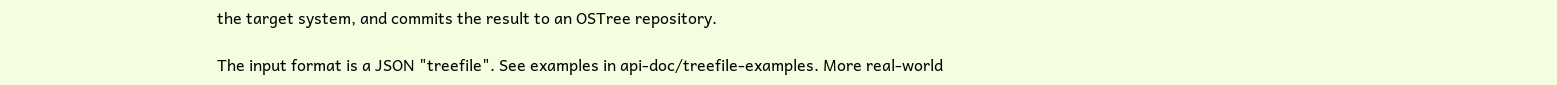the target system, and commits the result to an OSTree repository.

The input format is a JSON "treefile". See examples in api-doc/treefile-examples. More real-world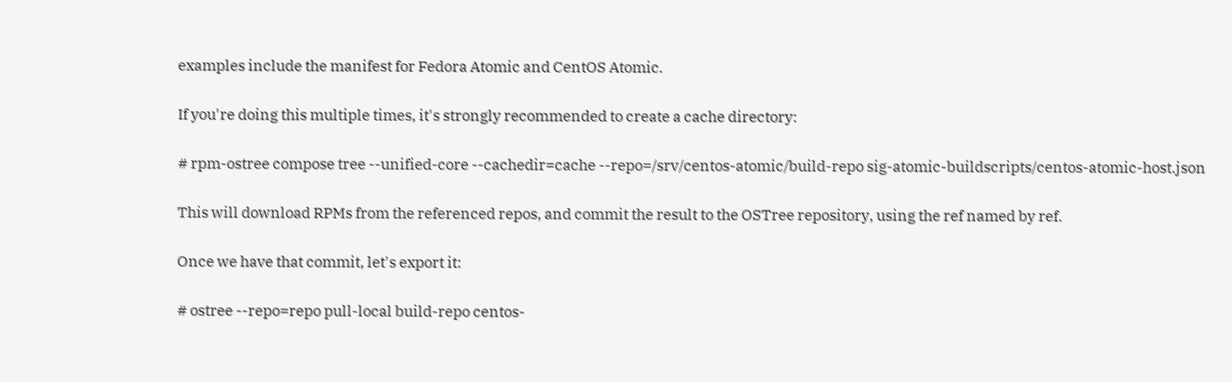examples include the manifest for Fedora Atomic and CentOS Atomic.

If you're doing this multiple times, it's strongly recommended to create a cache directory:

# rpm-ostree compose tree --unified-core --cachedir=cache --repo=/srv/centos-atomic/build-repo sig-atomic-buildscripts/centos-atomic-host.json

This will download RPMs from the referenced repos, and commit the result to the OSTree repository, using the ref named by ref.

Once we have that commit, let's export it:

# ostree --repo=repo pull-local build-repo centos-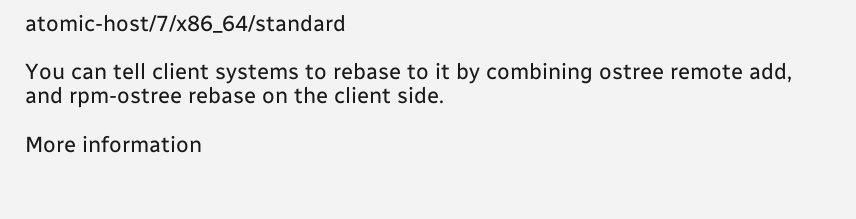atomic-host/7/x86_64/standard

You can tell client systems to rebase to it by combining ostree remote add, and rpm-ostree rebase on the client side.

More information